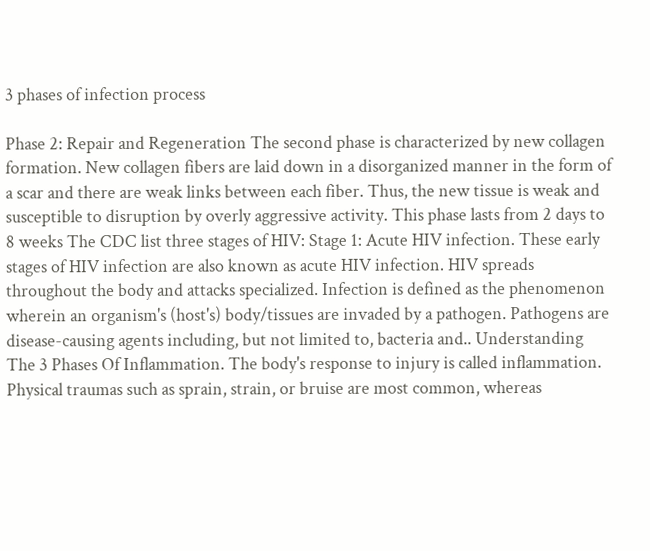3 phases of infection process

Phase 2: Repair and Regeneration The second phase is characterized by new collagen formation. New collagen fibers are laid down in a disorganized manner in the form of a scar and there are weak links between each fiber. Thus, the new tissue is weak and susceptible to disruption by overly aggressive activity. This phase lasts from 2 days to 8 weeks The CDC list three stages of HIV: Stage 1: Acute HIV infection. These early stages of HIV infection are also known as acute HIV infection. HIV spreads throughout the body and attacks specialized. Infection is defined as the phenomenon wherein an organism's (host's) body/tissues are invaded by a pathogen. Pathogens are disease-causing agents including, but not limited to, bacteria and.. Understanding The 3 Phases Of Inflammation. The body's response to injury is called inflammation. Physical traumas such as sprain, strain, or bruise are most common, whereas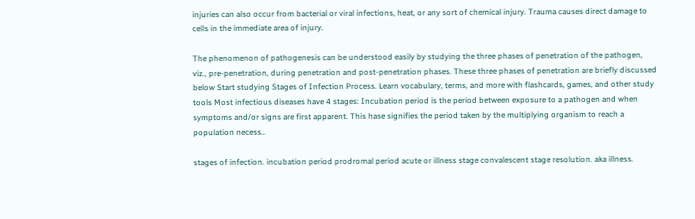injuries can also occur from bacterial or viral infections, heat, or any sort of chemical injury. Trauma causes direct damage to cells in the immediate area of injury.

The phenomenon of pathogenesis can be understood easily by studying the three phases of penetration of the pathogen, viz., pre-penetration, during penetration and post-penetration phases. These three phases of penetration are briefly discussed below Start studying Stages of Infection Process. Learn vocabulary, terms, and more with flashcards, games, and other study tools Most infectious diseases have 4 stages: Incubation period is the period between exposure to a pathogen and when symptoms and/or signs are first apparent. This hase signifies the period taken by the multiplying organism to reach a population necess..

stages of infection. incubation period prodromal period acute or illness stage convalescent stage resolution. aka illness.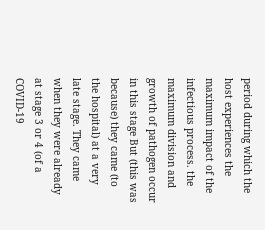period during which the host experiences the maximum impact of the infectious process. the maximum division and growth of pathogen occur in this stage But (this was because) they came (to the hospital) at a very late stage. They came when they were already at stage 3 or 4 (of a COVID-19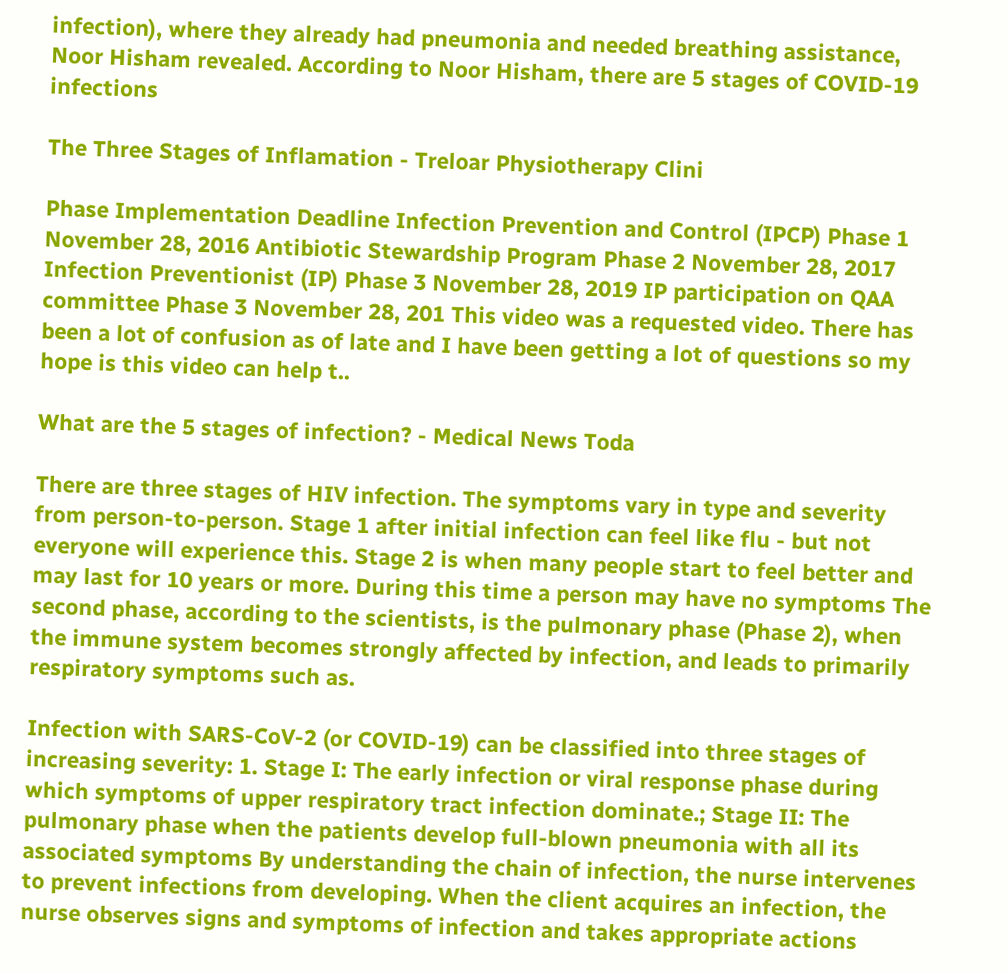infection), where they already had pneumonia and needed breathing assistance, Noor Hisham revealed. According to Noor Hisham, there are 5 stages of COVID-19 infections

The Three Stages of Inflamation - Treloar Physiotherapy Clini

Phase Implementation Deadline Infection Prevention and Control (IPCP) Phase 1 November 28, 2016 Antibiotic Stewardship Program Phase 2 November 28, 2017 Infection Preventionist (IP) Phase 3 November 28, 2019 IP participation on QAA committee Phase 3 November 28, 201 This video was a requested video. There has been a lot of confusion as of late and I have been getting a lot of questions so my hope is this video can help t..

What are the 5 stages of infection? - Medical News Toda

There are three stages of HIV infection. The symptoms vary in type and severity from person-to-person. Stage 1 after initial infection can feel like flu - but not everyone will experience this. Stage 2 is when many people start to feel better and may last for 10 years or more. During this time a person may have no symptoms The second phase, according to the scientists, is the pulmonary phase (Phase 2), when the immune system becomes strongly affected by infection, and leads to primarily respiratory symptoms such as.

Infection with SARS-CoV-2 (or COVID-19) can be classified into three stages of increasing severity: 1. Stage I: The early infection or viral response phase during which symptoms of upper respiratory tract infection dominate.; Stage II: The pulmonary phase when the patients develop full-blown pneumonia with all its associated symptoms By understanding the chain of infection, the nurse intervenes to prevent infections from developing. When the client acquires an infection, the nurse observes signs and symptoms of infection and takes appropriate actions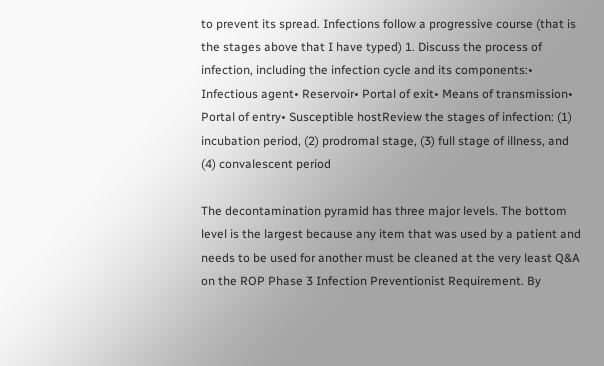to prevent its spread. Infections follow a progressive course (that is the stages above that I have typed) 1. Discuss the process of infection, including the infection cycle and its components:• Infectious agent• Reservoir• Portal of exit• Means of transmission• Portal of entry• Susceptible hostReview the stages of infection: (1) incubation period, (2) prodromal stage, (3) full stage of illness, and (4) convalescent period

The decontamination pyramid has three major levels. The bottom level is the largest because any item that was used by a patient and needs to be used for another must be cleaned at the very least Q&A on the ROP Phase 3 Infection Preventionist Requirement. By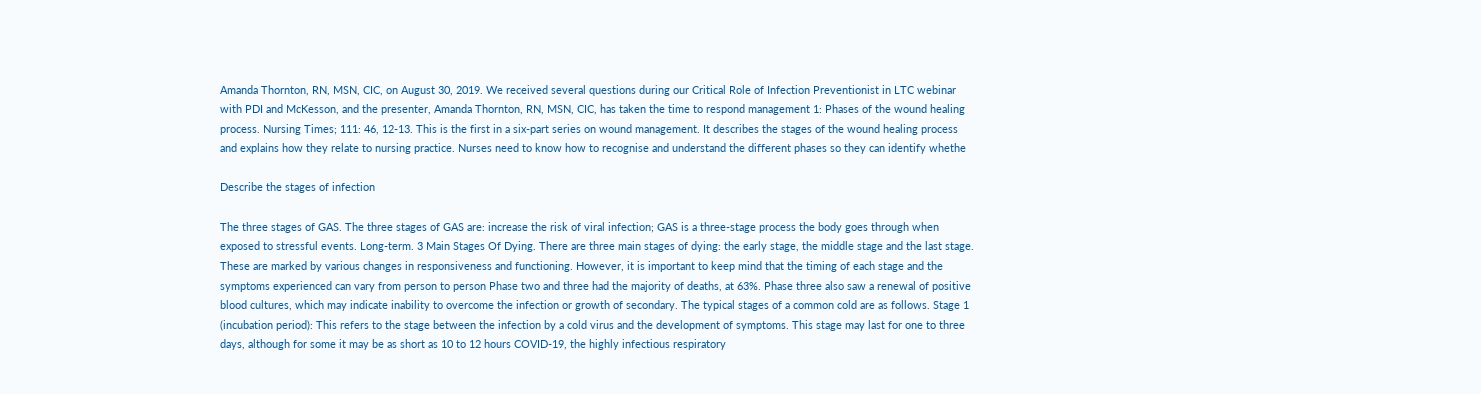Amanda Thornton, RN, MSN, CIC, on August 30, 2019. We received several questions during our Critical Role of Infection Preventionist in LTC webinar with PDI and McKesson, and the presenter, Amanda Thornton, RN, MSN, CIC, has taken the time to respond management 1: Phases of the wound healing process. Nursing Times; 111: 46, 12-13. This is the first in a six-part series on wound management. It describes the stages of the wound healing process and explains how they relate to nursing practice. Nurses need to know how to recognise and understand the different phases so they can identify whethe

Describe the stages of infection

The three stages of GAS. The three stages of GAS are: increase the risk of viral infection; GAS is a three-stage process the body goes through when exposed to stressful events. Long-term. 3 Main Stages Of Dying. There are three main stages of dying: the early stage, the middle stage and the last stage. These are marked by various changes in responsiveness and functioning. However, it is important to keep mind that the timing of each stage and the symptoms experienced can vary from person to person Phase two and three had the majority of deaths, at 63%. Phase three also saw a renewal of positive blood cultures, which may indicate inability to overcome the infection or growth of secondary. The typical stages of a common cold are as follows. Stage 1 (incubation period): This refers to the stage between the infection by a cold virus and the development of symptoms. This stage may last for one to three days, although for some it may be as short as 10 to 12 hours COVID-19, the highly infectious respiratory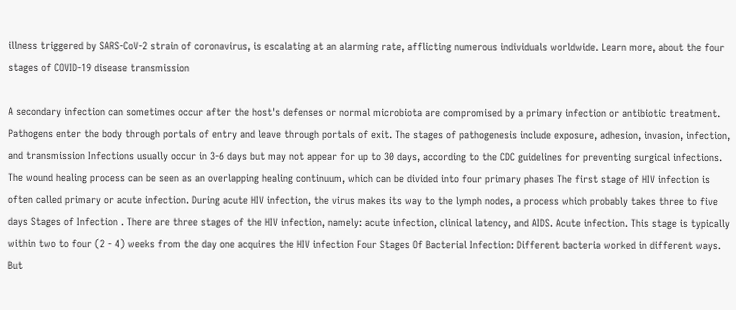illness triggered by SARS-CoV-2 strain of coronavirus, is escalating at an alarming rate, afflicting numerous individuals worldwide. Learn more, about the four stages of COVID-19 disease transmission

A secondary infection can sometimes occur after the host's defenses or normal microbiota are compromised by a primary infection or antibiotic treatment. Pathogens enter the body through portals of entry and leave through portals of exit. The stages of pathogenesis include exposure, adhesion, invasion, infection, and transmission Infections usually occur in 3-6 days but may not appear for up to 30 days, according to the CDC guidelines for preventing surgical infections. The wound healing process can be seen as an overlapping healing continuum, which can be divided into four primary phases The first stage of HIV infection is often called primary or acute infection. During acute HIV infection, the virus makes its way to the lymph nodes, a process which probably takes three to five days Stages of Infection . There are three stages of the HIV infection, namely: acute infection, clinical latency, and AIDS. Acute infection. This stage is typically within two to four (2 - 4) weeks from the day one acquires the HIV infection Four Stages Of Bacterial Infection: Different bacteria worked in different ways. But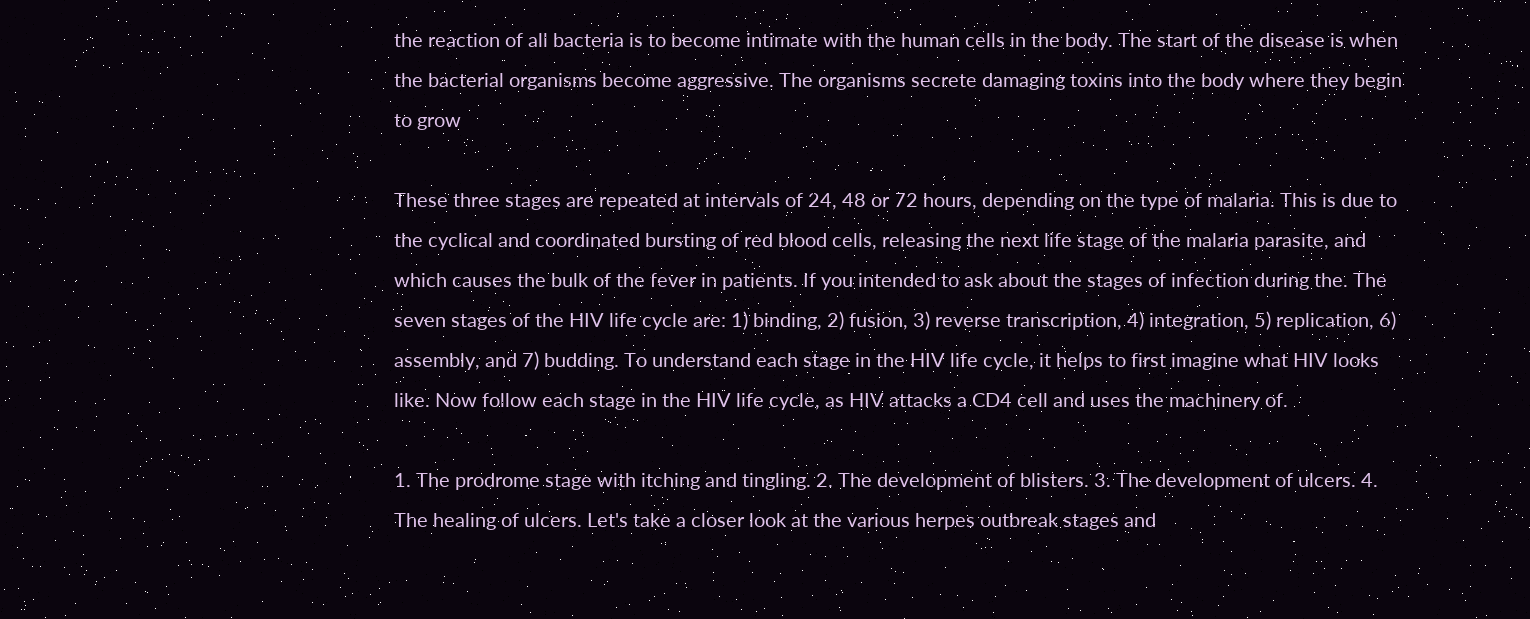the reaction of all bacteria is to become intimate with the human cells in the body. The start of the disease is when the bacterial organisms become aggressive. The organisms secrete damaging toxins into the body where they begin to grow

These three stages are repeated at intervals of 24, 48 or 72 hours, depending on the type of malaria. This is due to the cyclical and coordinated bursting of red blood cells, releasing the next life stage of the malaria parasite, and which causes the bulk of the fever in patients. If you intended to ask about the stages of infection during the. The seven stages of the HIV life cycle are: 1) binding, 2) fusion, 3) reverse transcription, 4) integration, 5) replication, 6) assembly, and 7) budding. To understand each stage in the HIV life cycle, it helps to first imagine what HIV looks like. Now follow each stage in the HIV life cycle, as HIV attacks a CD4 cell and uses the machinery of.

1. The prodrome stage with itching and tingling. 2. The development of blisters. 3. The development of ulcers. 4. The healing of ulcers. Let's take a closer look at the various herpes outbreak stages and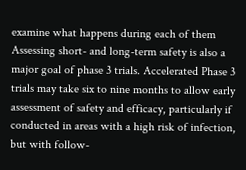examine what happens during each of them Assessing short- and long-term safety is also a major goal of phase 3 trials. Accelerated Phase 3 trials may take six to nine months to allow early assessment of safety and efficacy, particularly if conducted in areas with a high risk of infection, but with follow-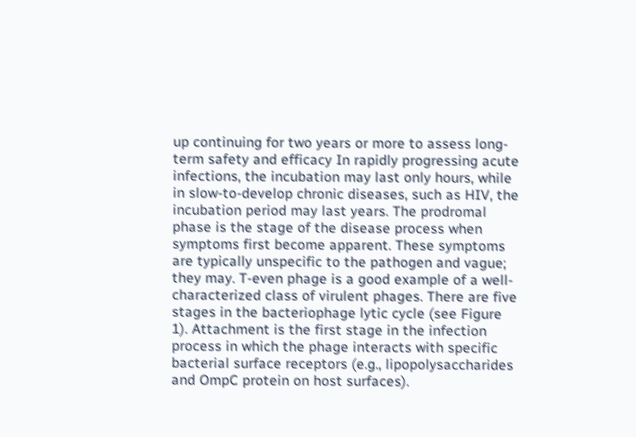up continuing for two years or more to assess long-term safety and efficacy In rapidly progressing acute infections, the incubation may last only hours, while in slow-to-develop chronic diseases, such as HIV, the incubation period may last years. The prodromal phase is the stage of the disease process when symptoms first become apparent. These symptoms are typically unspecific to the pathogen and vague; they may. T-even phage is a good example of a well-characterized class of virulent phages. There are five stages in the bacteriophage lytic cycle (see Figure 1). Attachment is the first stage in the infection process in which the phage interacts with specific bacterial surface receptors (e.g., lipopolysaccharides and OmpC protein on host surfaces).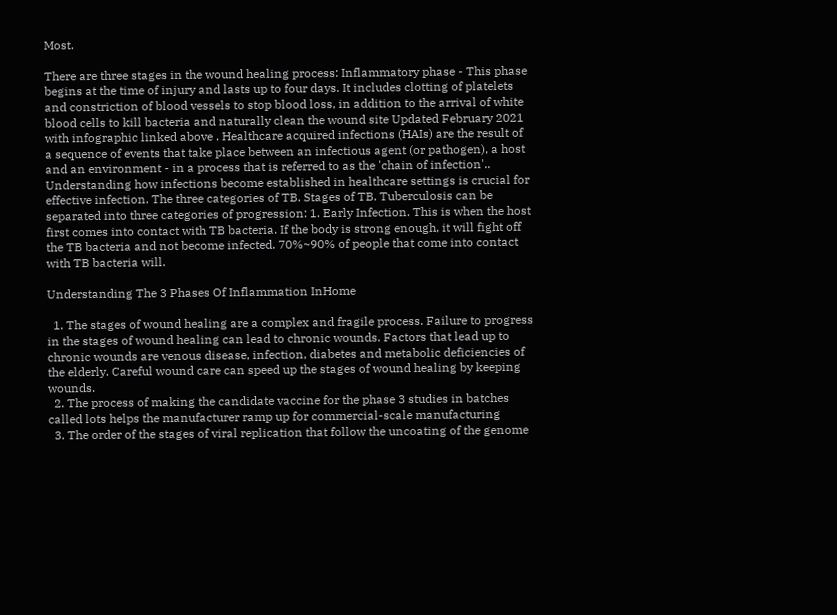Most.

There are three stages in the wound healing process: Inflammatory phase - This phase begins at the time of injury and lasts up to four days. It includes clotting of platelets and constriction of blood vessels to stop blood loss, in addition to the arrival of white blood cells to kill bacteria and naturally clean the wound site Updated February 2021 with infographic linked above . Healthcare acquired infections (HAIs) are the result of a sequence of events that take place between an infectious agent (or pathogen), a host and an environment - in a process that is referred to as the 'chain of infection'.. Understanding how infections become established in healthcare settings is crucial for effective infection. The three categories of TB. Stages of TB. Tuberculosis can be separated into three categories of progression: 1. Early Infection. This is when the host first comes into contact with TB bacteria. If the body is strong enough, it will fight off the TB bacteria and not become infected. 70%~90% of people that come into contact with TB bacteria will.

Understanding The 3 Phases Of Inflammation InHome

  1. The stages of wound healing are a complex and fragile process. Failure to progress in the stages of wound healing can lead to chronic wounds. Factors that lead up to chronic wounds are venous disease, infection, diabetes and metabolic deficiencies of the elderly. Careful wound care can speed up the stages of wound healing by keeping wounds.
  2. The process of making the candidate vaccine for the phase 3 studies in batches called lots helps the manufacturer ramp up for commercial-scale manufacturing
  3. The order of the stages of viral replication that follow the uncoating of the genome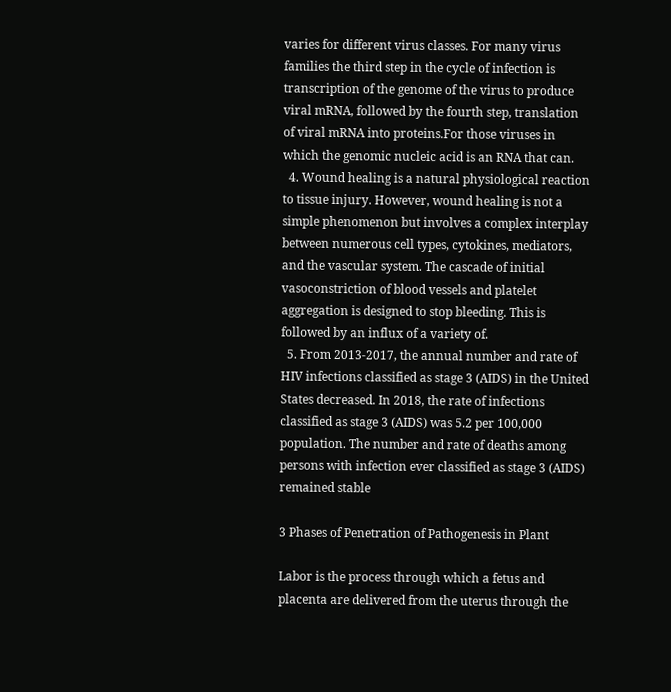varies for different virus classes. For many virus families the third step in the cycle of infection is transcription of the genome of the virus to produce viral mRNA, followed by the fourth step, translation of viral mRNA into proteins.For those viruses in which the genomic nucleic acid is an RNA that can.
  4. Wound healing is a natural physiological reaction to tissue injury. However, wound healing is not a simple phenomenon but involves a complex interplay between numerous cell types, cytokines, mediators, and the vascular system. The cascade of initial vasoconstriction of blood vessels and platelet aggregation is designed to stop bleeding. This is followed by an influx of a variety of.
  5. From 2013-2017, the annual number and rate of HIV infections classified as stage 3 (AIDS) in the United States decreased. In 2018, the rate of infections classified as stage 3 (AIDS) was 5.2 per 100,000 population. The number and rate of deaths among persons with infection ever classified as stage 3 (AIDS) remained stable

3 Phases of Penetration of Pathogenesis in Plant

Labor is the process through which a fetus and placenta are delivered from the uterus through the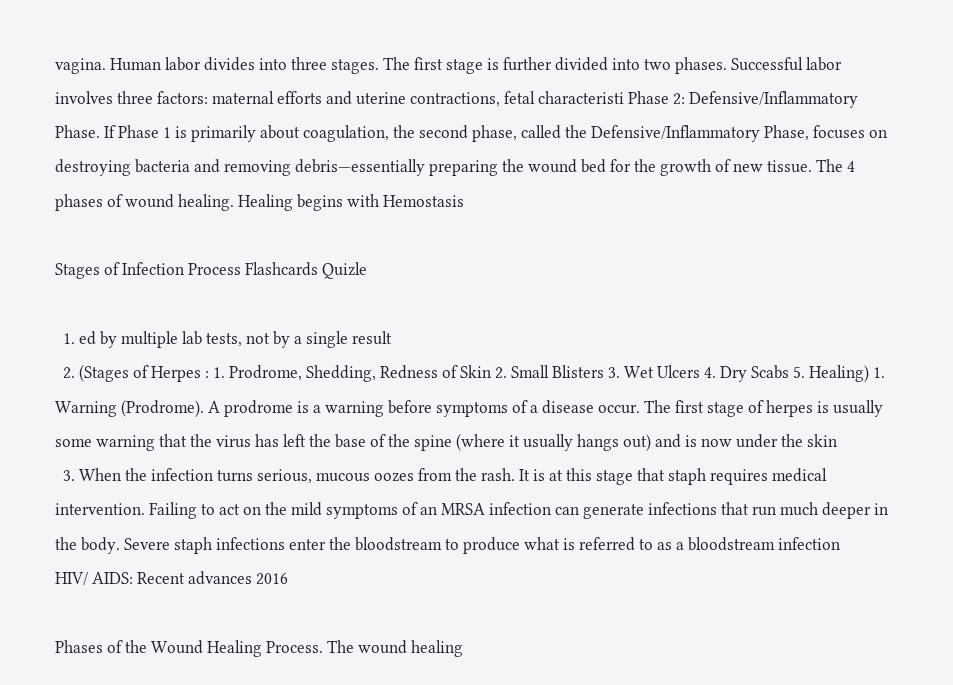vagina. Human labor divides into three stages. The first stage is further divided into two phases. Successful labor involves three factors: maternal efforts and uterine contractions, fetal characteristi Phase 2: Defensive/Inflammatory Phase. If Phase 1 is primarily about coagulation, the second phase, called the Defensive/Inflammatory Phase, focuses on destroying bacteria and removing debris—essentially preparing the wound bed for the growth of new tissue. The 4 phases of wound healing. Healing begins with Hemostasis

Stages of Infection Process Flashcards Quizle

  1. ed by multiple lab tests, not by a single result
  2. (Stages of Herpes : 1. Prodrome, Shedding, Redness of Skin 2. Small Blisters 3. Wet Ulcers 4. Dry Scabs 5. Healing) 1. Warning (Prodrome). A prodrome is a warning before symptoms of a disease occur. The first stage of herpes is usually some warning that the virus has left the base of the spine (where it usually hangs out) and is now under the skin
  3. When the infection turns serious, mucous oozes from the rash. It is at this stage that staph requires medical intervention. Failing to act on the mild symptoms of an MRSA infection can generate infections that run much deeper in the body. Severe staph infections enter the bloodstream to produce what is referred to as a bloodstream infection
HIV/ AIDS: Recent advances 2016

Phases of the Wound Healing Process. The wound healing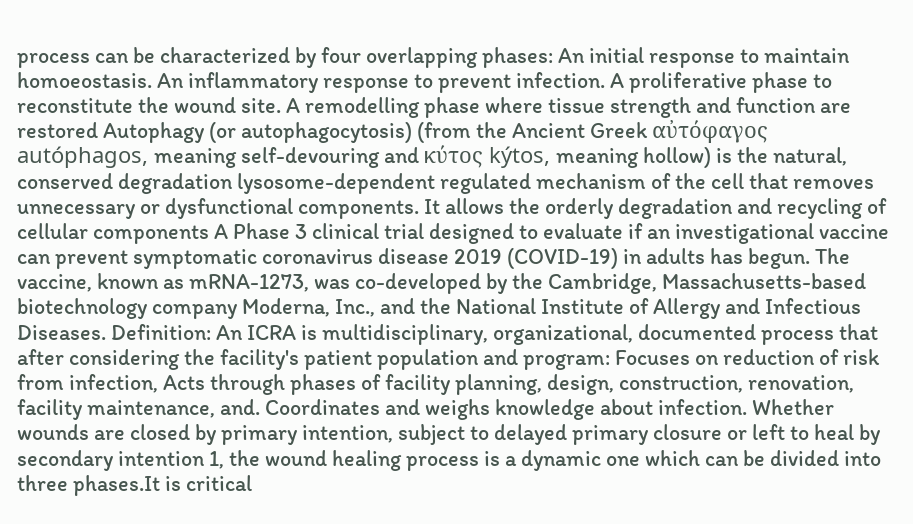process can be characterized by four overlapping phases: An initial response to maintain homoeostasis. An inflammatory response to prevent infection. A proliferative phase to reconstitute the wound site. A remodelling phase where tissue strength and function are restored Autophagy (or autophagocytosis) (from the Ancient Greek αὐτόφαγος autóphagos, meaning self-devouring and κύτος kýtos, meaning hollow) is the natural, conserved degradation lysosome-dependent regulated mechanism of the cell that removes unnecessary or dysfunctional components. It allows the orderly degradation and recycling of cellular components A Phase 3 clinical trial designed to evaluate if an investigational vaccine can prevent symptomatic coronavirus disease 2019 (COVID-19) in adults has begun. The vaccine, known as mRNA-1273, was co-developed by the Cambridge, Massachusetts-based biotechnology company Moderna, Inc., and the National Institute of Allergy and Infectious Diseases. Definition: An ICRA is multidisciplinary, organizational, documented process that after considering the facility's patient population and program: Focuses on reduction of risk from infection, Acts through phases of facility planning, design, construction, renovation, facility maintenance, and. Coordinates and weighs knowledge about infection. Whether wounds are closed by primary intention, subject to delayed primary closure or left to heal by secondary intention 1, the wound healing process is a dynamic one which can be divided into three phases.It is critical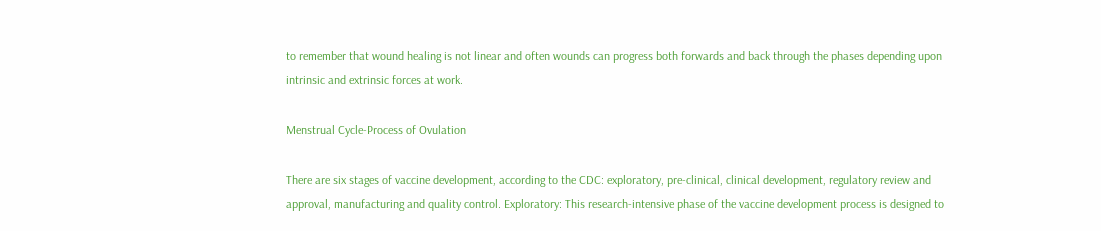to remember that wound healing is not linear and often wounds can progress both forwards and back through the phases depending upon intrinsic and extrinsic forces at work.

Menstrual Cycle-Process of Ovulation

There are six stages of vaccine development, according to the CDC: exploratory, pre-clinical, clinical development, regulatory review and approval, manufacturing and quality control. Exploratory: This research-intensive phase of the vaccine development process is designed to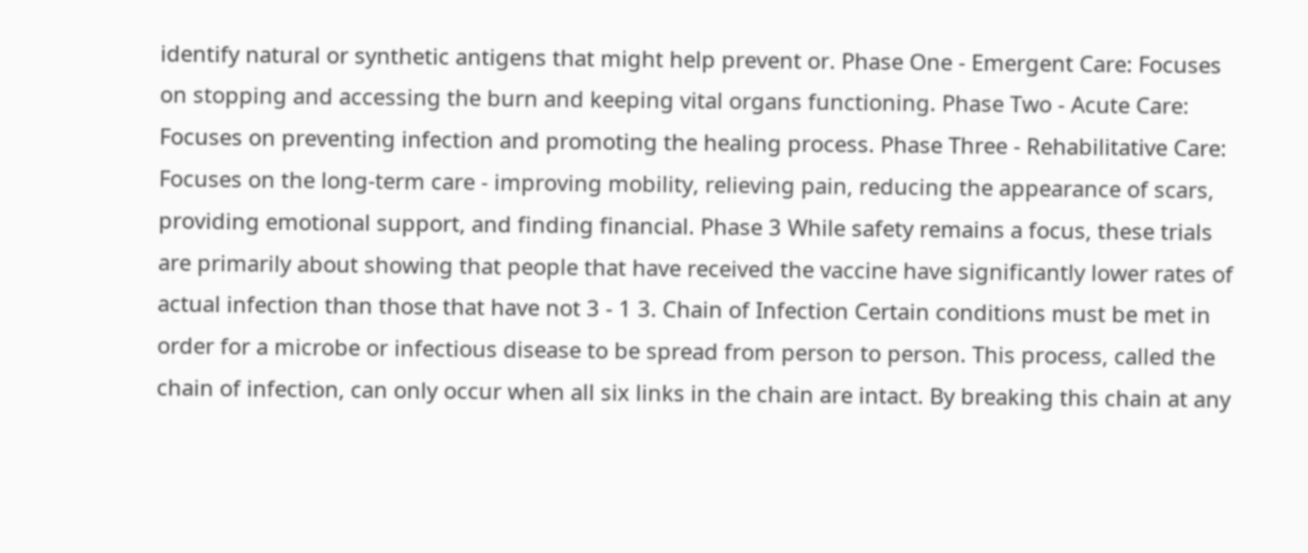identify natural or synthetic antigens that might help prevent or. Phase One - Emergent Care: Focuses on stopping and accessing the burn and keeping vital organs functioning. Phase Two - Acute Care: Focuses on preventing infection and promoting the healing process. Phase Three - Rehabilitative Care: Focuses on the long-term care - improving mobility, relieving pain, reducing the appearance of scars, providing emotional support, and finding financial. Phase 3 While safety remains a focus, these trials are primarily about showing that people that have received the vaccine have significantly lower rates of actual infection than those that have not 3 - 1 3. Chain of Infection Certain conditions must be met in order for a microbe or infectious disease to be spread from person to person. This process, called the chain of infection, can only occur when all six links in the chain are intact. By breaking this chain at any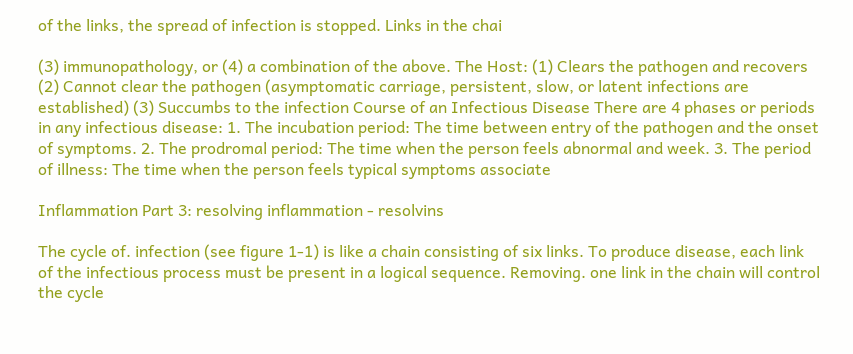of the links, the spread of infection is stopped. Links in the chai

(3) immunopathology, or (4) a combination of the above. The Host: (1) Clears the pathogen and recovers (2) Cannot clear the pathogen (asymptomatic carriage, persistent, slow, or latent infections are established) (3) Succumbs to the infection Course of an Infectious Disease There are 4 phases or periods in any infectious disease: 1. The incubation period: The time between entry of the pathogen and the onset of symptoms. 2. The prodromal period: The time when the person feels abnormal and week. 3. The period of illness: The time when the person feels typical symptoms associate

Inflammation Part 3: resolving inflammation - resolvins

The cycle of. infection (see figure 1-1) is like a chain consisting of six links. To produce disease, each link of the infectious process must be present in a logical sequence. Removing. one link in the chain will control the cycle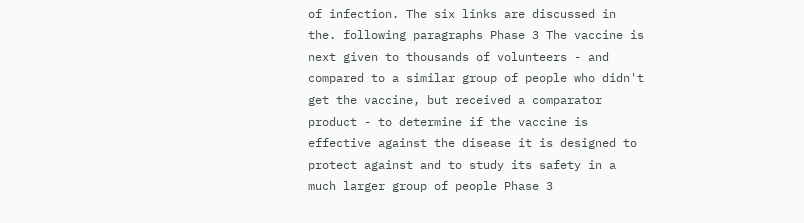of infection. The six links are discussed in the. following paragraphs Phase 3 The vaccine is next given to thousands of volunteers - and compared to a similar group of people who didn't get the vaccine, but received a comparator product - to determine if the vaccine is effective against the disease it is designed to protect against and to study its safety in a much larger group of people Phase 3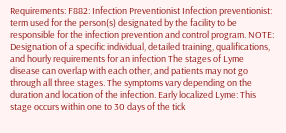Requirements: F882: Infection Preventionist Infection preventionist: term used for the person(s) designated by the facility to be responsible for the infection prevention and control program. NOTE: Designation of a specific individual, detailed training, qualifications, and hourly requirements for an infection The stages of Lyme disease can overlap with each other, and patients may not go through all three stages. The symptoms vary depending on the duration and location of the infection. Early localized Lyme: This stage occurs within one to 30 days of the tick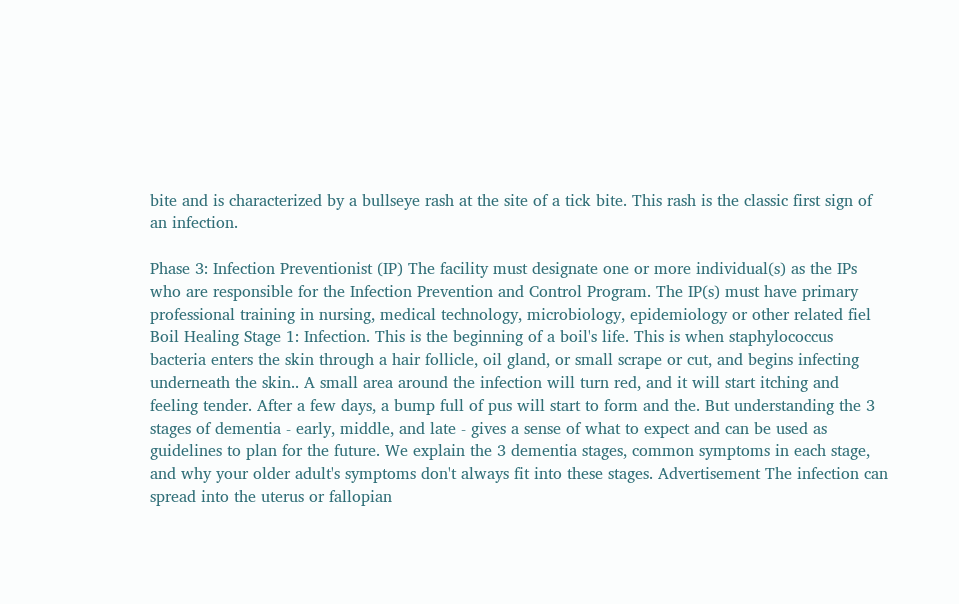bite and is characterized by a bullseye rash at the site of a tick bite. This rash is the classic first sign of an infection.

Phase 3: Infection Preventionist (IP) The facility must designate one or more individual(s) as the IPs who are responsible for the Infection Prevention and Control Program. The IP(s) must have primary professional training in nursing, medical technology, microbiology, epidemiology or other related fiel Boil Healing Stage 1: Infection. This is the beginning of a boil's life. This is when staphylococcus bacteria enters the skin through a hair follicle, oil gland, or small scrape or cut, and begins infecting underneath the skin.. A small area around the infection will turn red, and it will start itching and feeling tender. After a few days, a bump full of pus will start to form and the. But understanding the 3 stages of dementia - early, middle, and late - gives a sense of what to expect and can be used as guidelines to plan for the future. We explain the 3 dementia stages, common symptoms in each stage, and why your older adult's symptoms don't always fit into these stages. Advertisement The infection can spread into the uterus or fallopian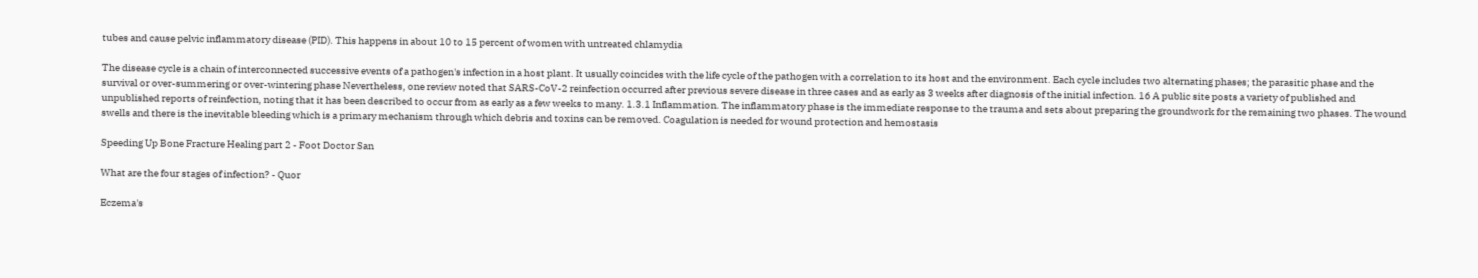tubes and cause pelvic inflammatory disease (PID). This happens in about 10 to 15 percent of women with untreated chlamydia

The disease cycle is a chain of interconnected successive events of a pathogen's infection in a host plant. It usually coincides with the life cycle of the pathogen with a correlation to its host and the environment. Each cycle includes two alternating phases; the parasitic phase and the survival or over-summering or over-wintering phase Nevertheless, one review noted that SARS-CoV-2 reinfection occurred after previous severe disease in three cases and as early as 3 weeks after diagnosis of the initial infection. 16 A public site posts a variety of published and unpublished reports of reinfection, noting that it has been described to occur from as early as a few weeks to many. 1.3.1 Inflammation. The inflammatory phase is the immediate response to the trauma and sets about preparing the groundwork for the remaining two phases. The wound swells and there is the inevitable bleeding which is a primary mechanism through which debris and toxins can be removed. Coagulation is needed for wound protection and hemostasis

Speeding Up Bone Fracture Healing part 2 - Foot Doctor San

What are the four stages of infection? - Quor

Eczema's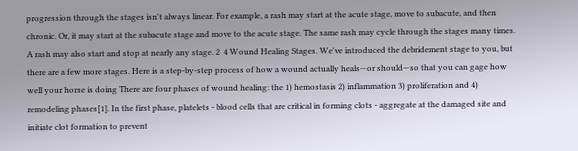progression through the stages isn't always linear. For example, a rash may start at the acute stage, move to subacute, and then chronic. Or, it may start at the subacute stage and move to the acute stage. The same rash may cycle through the stages many times. A rash may also start and stop at nearly any stage. 2  4 Wound Healing Stages. We've introduced the debridement stage to you, but there are a few more stages. Here is a step-by-step process of how a wound actually heals—or should—so that you can gage how well your horse is doing There are four phases of wound healing: the 1) hemostasis 2) inflammation 3) proliferation and 4) remodeling phases[1]. In the first phase, platelets - blood cells that are critical in forming clots - aggregate at the damaged site and initiate clot formation to prevent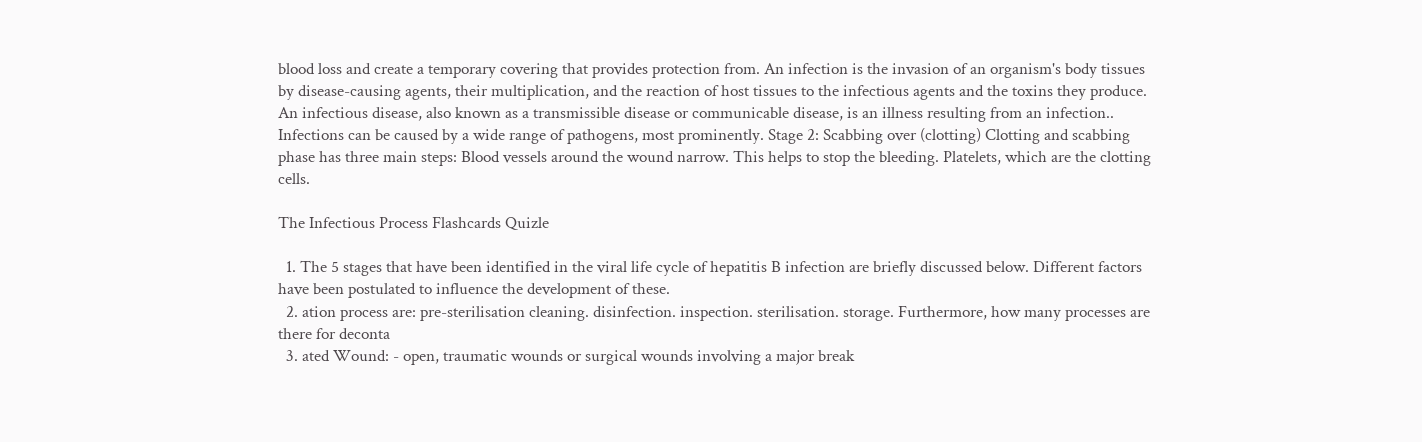blood loss and create a temporary covering that provides protection from. An infection is the invasion of an organism's body tissues by disease-causing agents, their multiplication, and the reaction of host tissues to the infectious agents and the toxins they produce. An infectious disease, also known as a transmissible disease or communicable disease, is an illness resulting from an infection.. Infections can be caused by a wide range of pathogens, most prominently. Stage 2: Scabbing over (clotting) Clotting and scabbing phase has three main steps: Blood vessels around the wound narrow. This helps to stop the bleeding. Platelets, which are the clotting cells.

The Infectious Process Flashcards Quizle

  1. The 5 stages that have been identified in the viral life cycle of hepatitis B infection are briefly discussed below. Different factors have been postulated to influence the development of these.
  2. ation process are: pre-sterilisation cleaning. disinfection. inspection. sterilisation. storage. Furthermore, how many processes are there for deconta
  3. ated Wound: - open, traumatic wounds or surgical wounds involving a major break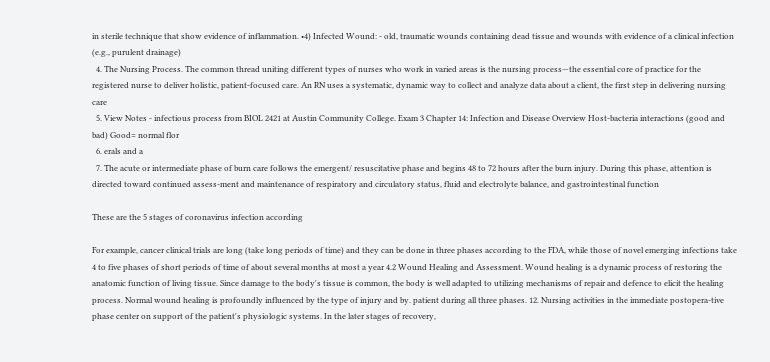in sterile technique that show evidence of inflammation. •4) Infected Wound: - old, traumatic wounds containing dead tissue and wounds with evidence of a clinical infection (e.g., purulent drainage)
  4. The Nursing Process. The common thread uniting different types of nurses who work in varied areas is the nursing process—the essential core of practice for the registered nurse to deliver holistic, patient-focused care. An RN uses a systematic, dynamic way to collect and analyze data about a client, the first step in delivering nursing care
  5. View Notes - infectious process from BIOL 2421 at Austin Community College. Exam 3 Chapter 14: Infection and Disease Overview Host-bacteria interactions (good and bad) Good= normal flor
  6. erals and a
  7. The acute or intermediate phase of burn care follows the emergent/ resuscitative phase and begins 48 to 72 hours after the burn injury. During this phase, attention is directed toward continued assess-ment and maintenance of respiratory and circulatory status, fluid and electrolyte balance, and gastrointestinal function

These are the 5 stages of coronavirus infection according

For example, cancer clinical trials are long (take long periods of time) and they can be done in three phases according to the FDA, while those of novel emerging infections take 4 to five phases of short periods of time of about several months at most a year 4.2 Wound Healing and Assessment. Wound healing is a dynamic process of restoring the anatomic function of living tissue. Since damage to the body's tissue is common, the body is well adapted to utilizing mechanisms of repair and defence to elicit the healing process. Normal wound healing is profoundly influenced by the type of injury and by. patient during all three phases. 12. Nursing activities in the immediate postopera-tive phase center on support of the patient's physiologic systems. In the later stages of recovery,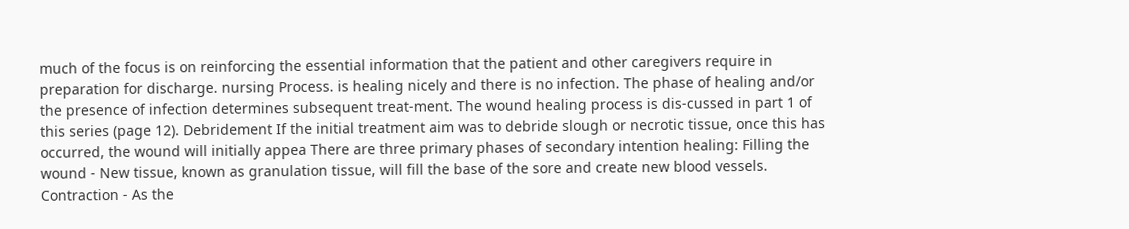much of the focus is on reinforcing the essential information that the patient and other caregivers require in preparation for discharge. nursing Process. is healing nicely and there is no infection. The phase of healing and/or the presence of infection determines subsequent treat-ment. The wound healing process is dis-cussed in part 1 of this series (page 12). Debridement If the initial treatment aim was to debride slough or necrotic tissue, once this has occurred, the wound will initially appea There are three primary phases of secondary intention healing: Filling the wound - New tissue, known as granulation tissue, will fill the base of the sore and create new blood vessels. Contraction - As the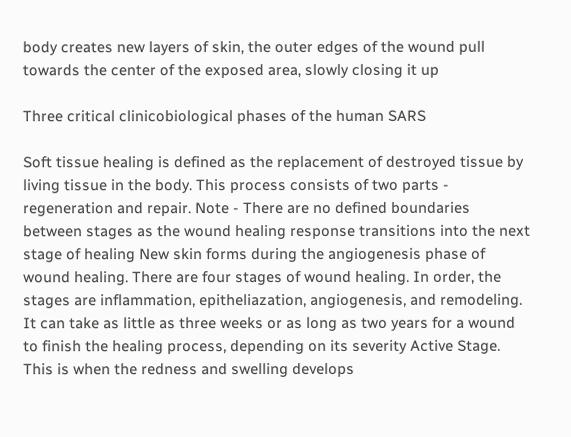body creates new layers of skin, the outer edges of the wound pull towards the center of the exposed area, slowly closing it up

Three critical clinicobiological phases of the human SARS

Soft tissue healing is defined as the replacement of destroyed tissue by living tissue in the body. This process consists of two parts - regeneration and repair. Note - There are no defined boundaries between stages as the wound healing response transitions into the next stage of healing New skin forms during the angiogenesis phase of wound healing. There are four stages of wound healing. In order, the stages are inflammation, epitheliazation, angiogenesis, and remodeling. It can take as little as three weeks or as long as two years for a wound to finish the healing process, depending on its severity Active Stage. This is when the redness and swelling develops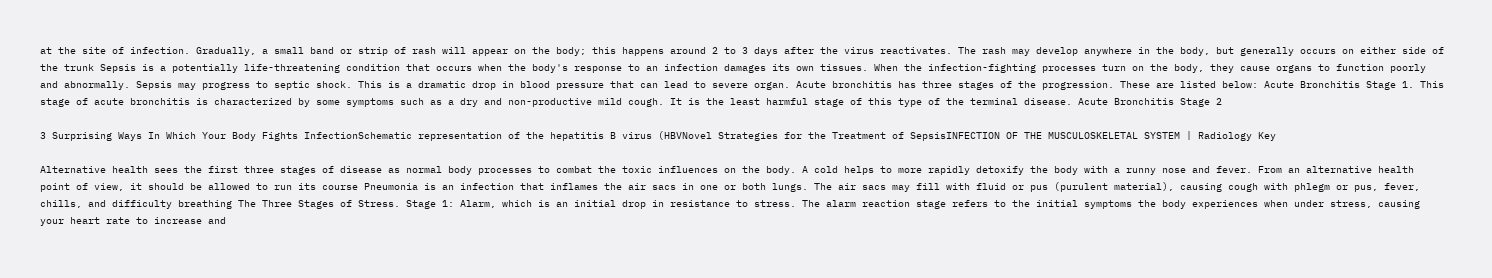at the site of infection. Gradually, a small band or strip of rash will appear on the body; this happens around 2 to 3 days after the virus reactivates. The rash may develop anywhere in the body, but generally occurs on either side of the trunk Sepsis is a potentially life-threatening condition that occurs when the body's response to an infection damages its own tissues. When the infection-fighting processes turn on the body, they cause organs to function poorly and abnormally. Sepsis may progress to septic shock. This is a dramatic drop in blood pressure that can lead to severe organ. Acute bronchitis has three stages of the progression. These are listed below: Acute Bronchitis Stage 1. This stage of acute bronchitis is characterized by some symptoms such as a dry and non-productive mild cough. It is the least harmful stage of this type of the terminal disease. Acute Bronchitis Stage 2

3 Surprising Ways In Which Your Body Fights InfectionSchematic representation of the hepatitis B virus (HBVNovel Strategies for the Treatment of SepsisINFECTION OF THE MUSCULOSKELETAL SYSTEM | Radiology Key

Alternative health sees the first three stages of disease as normal body processes to combat the toxic influences on the body. A cold helps to more rapidly detoxify the body with a runny nose and fever. From an alternative health point of view, it should be allowed to run its course Pneumonia is an infection that inflames the air sacs in one or both lungs. The air sacs may fill with fluid or pus (purulent material), causing cough with phlegm or pus, fever, chills, and difficulty breathing The Three Stages of Stress. Stage 1: Alarm, which is an initial drop in resistance to stress. The alarm reaction stage refers to the initial symptoms the body experiences when under stress, causing your heart rate to increase and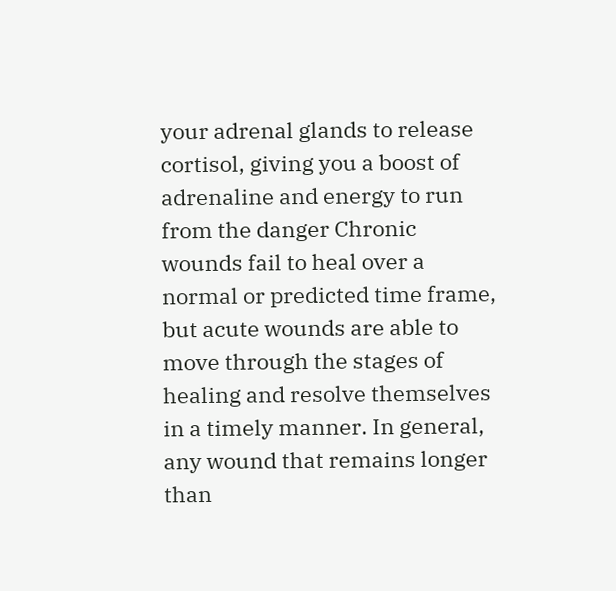your adrenal glands to release cortisol, giving you a boost of adrenaline and energy to run from the danger Chronic wounds fail to heal over a normal or predicted time frame, but acute wounds are able to move through the stages of healing and resolve themselves in a timely manner. In general, any wound that remains longer than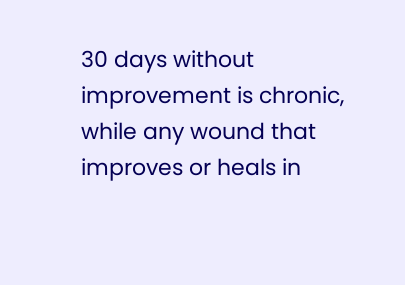30 days without improvement is chronic, while any wound that improves or heals in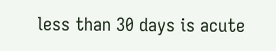less than 30 days is acute